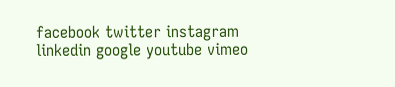facebook twitter instagram linkedin google youtube vimeo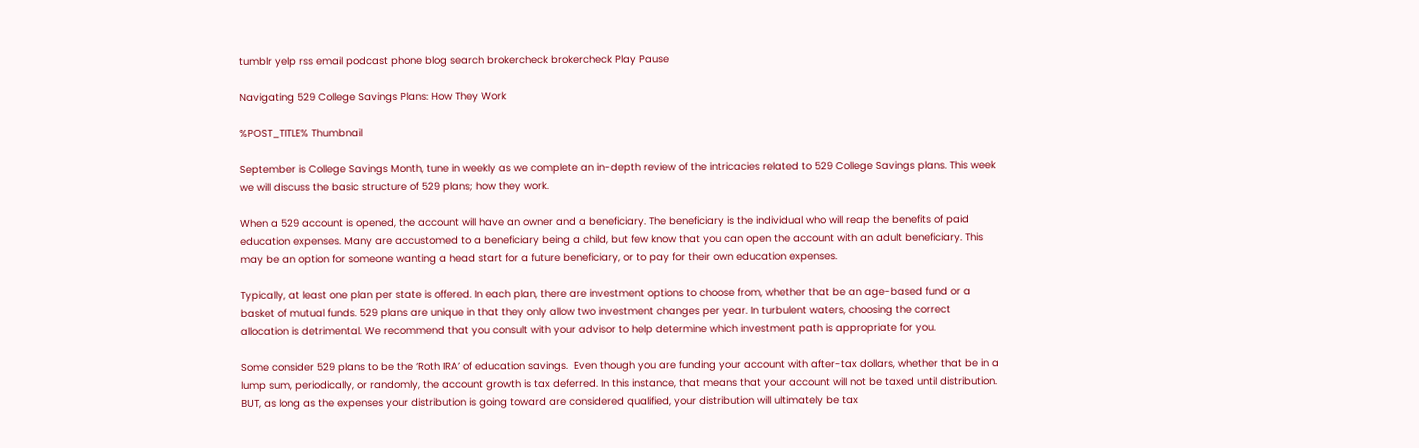tumblr yelp rss email podcast phone blog search brokercheck brokercheck Play Pause

Navigating 529 College Savings Plans: How They Work

%POST_TITLE% Thumbnail

September is College Savings Month, tune in weekly as we complete an in-depth review of the intricacies related to 529 College Savings plans. This week we will discuss the basic structure of 529 plans; how they work.

When a 529 account is opened, the account will have an owner and a beneficiary. The beneficiary is the individual who will reap the benefits of paid education expenses. Many are accustomed to a beneficiary being a child, but few know that you can open the account with an adult beneficiary. This may be an option for someone wanting a head start for a future beneficiary, or to pay for their own education expenses.

Typically, at least one plan per state is offered. In each plan, there are investment options to choose from, whether that be an age-based fund or a basket of mutual funds. 529 plans are unique in that they only allow two investment changes per year. In turbulent waters, choosing the correct allocation is detrimental. We recommend that you consult with your advisor to help determine which investment path is appropriate for you.

Some consider 529 plans to be the ‘Roth IRA’ of education savings.  Even though you are funding your account with after-tax dollars, whether that be in a lump sum, periodically, or randomly, the account growth is tax deferred. In this instance, that means that your account will not be taxed until distribution. BUT, as long as the expenses your distribution is going toward are considered qualified, your distribution will ultimately be tax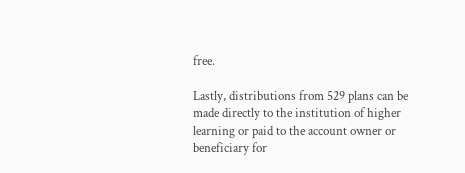free.

Lastly, distributions from 529 plans can be made directly to the institution of higher learning or paid to the account owner or beneficiary for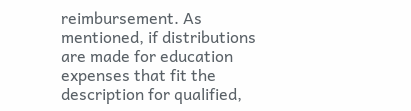reimbursement. As mentioned, if distributions are made for education expenses that fit the description for qualified,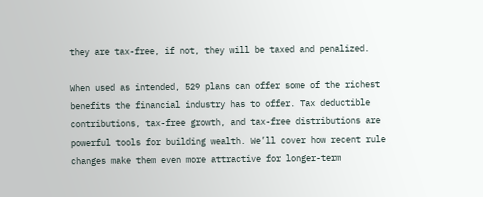they are tax-free, if not, they will be taxed and penalized.

When used as intended, 529 plans can offer some of the richest benefits the financial industry has to offer. Tax deductible contributions, tax-free growth, and tax-free distributions are powerful tools for building wealth. We’ll cover how recent rule changes make them even more attractive for longer-term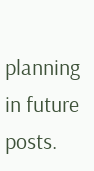planning in future posts.